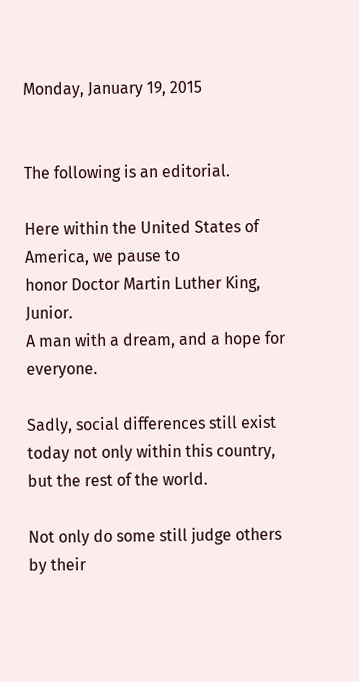Monday, January 19, 2015


The following is an editorial.

Here within the United States of America, we pause to
honor Doctor Martin Luther King, Junior.
A man with a dream, and a hope for everyone.

Sadly, social differences still exist today not only within this country, but the rest of the world.

Not only do some still judge others by their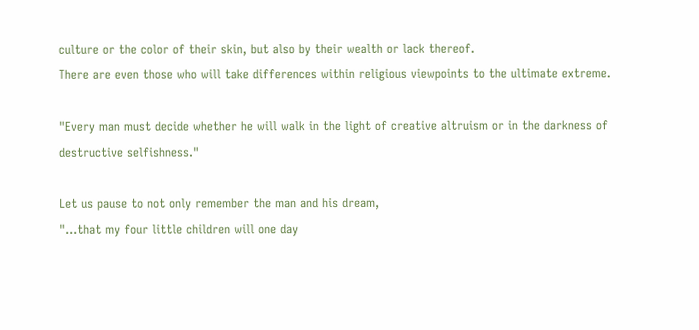culture or the color of their skin, but also by their wealth or lack thereof.
There are even those who will take differences within religious viewpoints to the ultimate extreme.

"Every man must decide whether he will walk in the light of creative altruism or in the darkness of destructive selfishness."

Let us pause to not only remember the man and his dream,
"...that my four little children will one day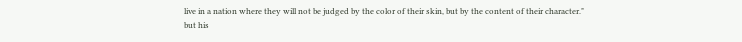live in a nation where they will not be judged by the color of their skin, but by the content of their character."
but his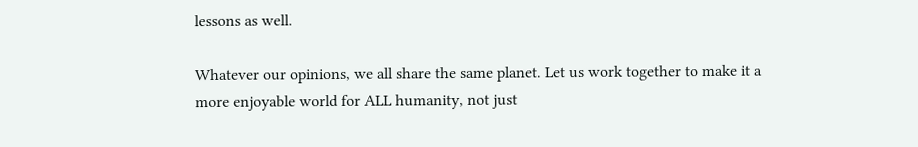lessons as well.

Whatever our opinions, we all share the same planet. Let us work together to make it a more enjoyable world for ALL humanity, not just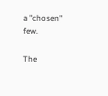a "chosen" few.

The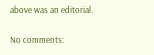above was an editorial.

No comments: